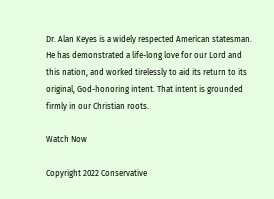Dr. Alan Keyes is a widely respected American statesman. He has demonstrated a life-long love for our Lord and this nation, and worked tirelessly to aid its return to its original, God-honoring intent. That intent is grounded firmly in our Christian roots.

Watch Now

Copyright 2022 Conservative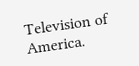Television of America.